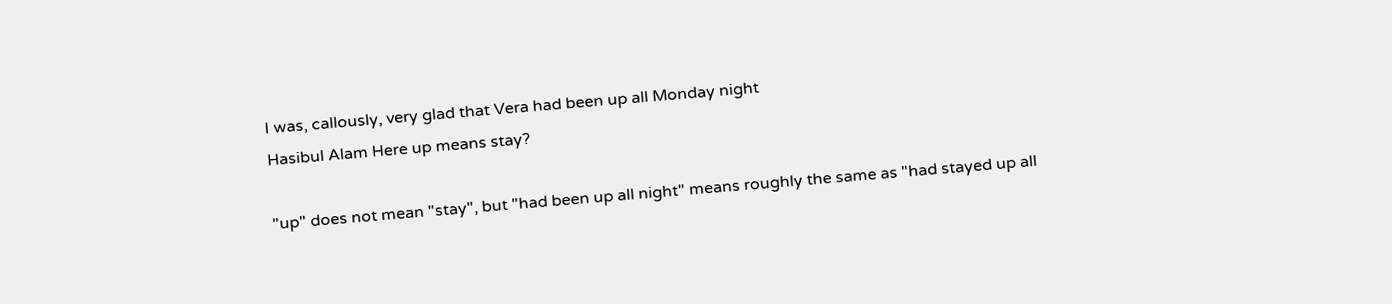I was, callously, very glad that Vera had been up all Monday night
Hasibul Alam Here up means stay?

"up" does not mean "stay", but "had been up all night" means roughly the same as "had stayed up all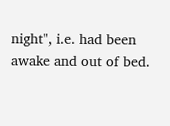night", i.e. had been awake and out of bed.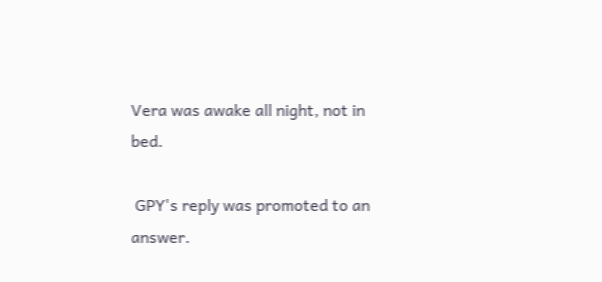Vera was awake all night, not in bed.

 GPY's reply was promoted to an answer.